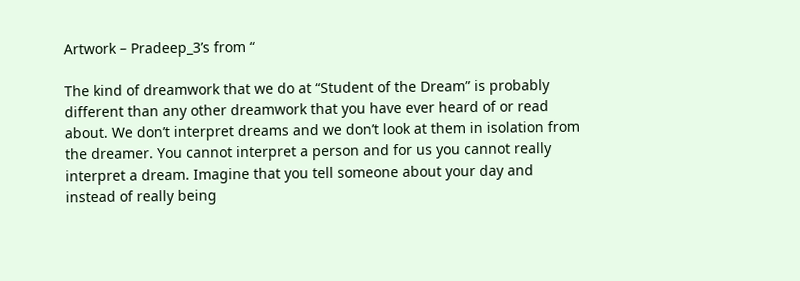Artwork – Pradeep_3’s from “

The kind of dreamwork that we do at “Student of the Dream” is probably different than any other dreamwork that you have ever heard of or read about. We don’t interpret dreams and we don’t look at them in isolation from the dreamer. You cannot interpret a person and for us you cannot really interpret a dream. Imagine that you tell someone about your day and instead of really being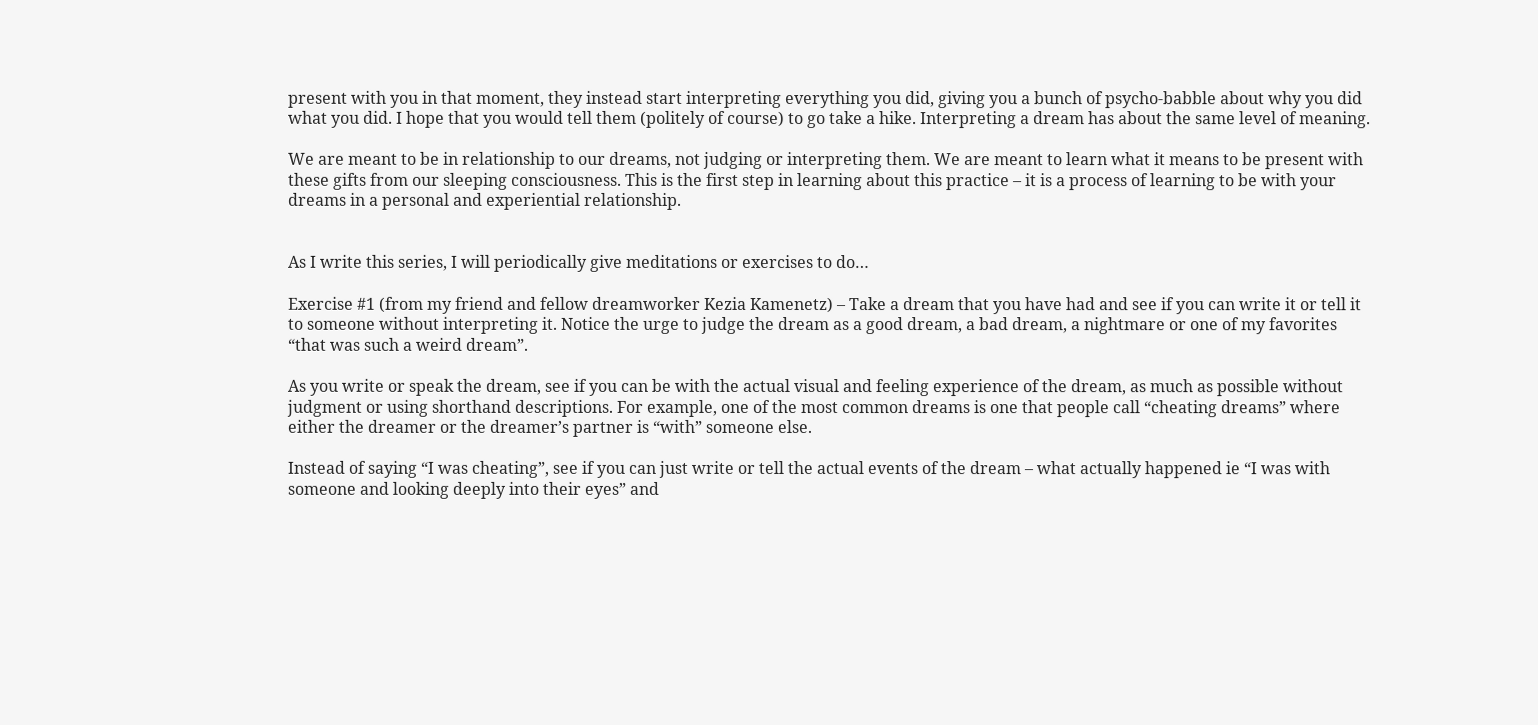present with you in that moment, they instead start interpreting everything you did, giving you a bunch of psycho-babble about why you did what you did. I hope that you would tell them (politely of course) to go take a hike. Interpreting a dream has about the same level of meaning.

We are meant to be in relationship to our dreams, not judging or interpreting them. We are meant to learn what it means to be present with these gifts from our sleeping consciousness. This is the first step in learning about this practice – it is a process of learning to be with your dreams in a personal and experiential relationship.


As I write this series, I will periodically give meditations or exercises to do…

Exercise #1 (from my friend and fellow dreamworker Kezia Kamenetz) – Take a dream that you have had and see if you can write it or tell it to someone without interpreting it. Notice the urge to judge the dream as a good dream, a bad dream, a nightmare or one of my favorites “that was such a weird dream”.

As you write or speak the dream, see if you can be with the actual visual and feeling experience of the dream, as much as possible without judgment or using shorthand descriptions. For example, one of the most common dreams is one that people call “cheating dreams” where either the dreamer or the dreamer’s partner is “with” someone else.

Instead of saying “I was cheating”, see if you can just write or tell the actual events of the dream – what actually happened ie “I was with someone and looking deeply into their eyes” and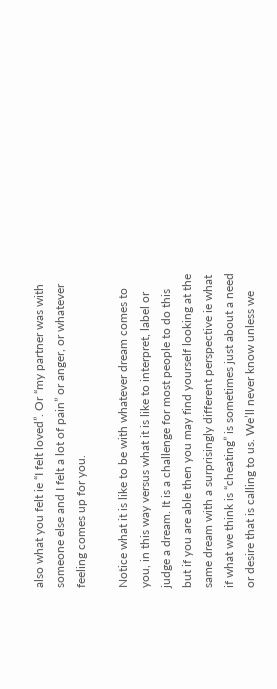also what you felt ie “I felt loved”. Or “my partner was with someone else and I felt a lot of pain” or anger, or whatever feeling comes up for you.

Notice what it is like to be with whatever dream comes to you, in this way versus what it is like to interpret, label or judge a dream. It is a challenge for most people to do this but if you are able then you may find yourself looking at the same dream with a surprisingly different perspective ie what if what we think is “cheating” is sometimes just about a need or desire that is calling to us. We’ll never know unless we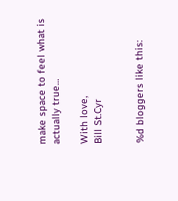make space to feel what is actually true…

With love,
Bill St.Cyr


%d bloggers like this: